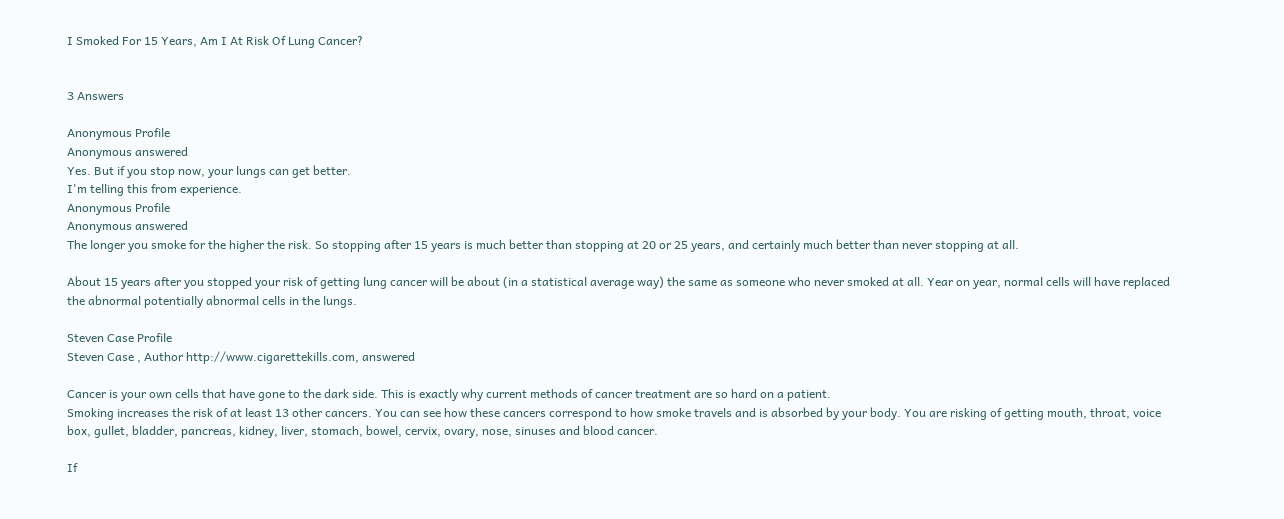I Smoked For 15 Years, Am I At Risk Of Lung Cancer?


3 Answers

Anonymous Profile
Anonymous answered
Yes. But if you stop now, your lungs can get better.
I'm telling this from experience.
Anonymous Profile
Anonymous answered
The longer you smoke for the higher the risk. So stopping after 15 years is much better than stopping at 20 or 25 years, and certainly much better than never stopping at all.

About 15 years after you stopped your risk of getting lung cancer will be about (in a statistical average way) the same as someone who never smoked at all. Year on year, normal cells will have replaced the abnormal potentially abnormal cells in the lungs.

Steven Case Profile
Steven Case , Author http://www.cigarettekills.com, answered

Cancer is your own cells that have gone to the dark side. This is exactly why current methods of cancer treatment are so hard on a patient.
Smoking increases the risk of at least 13 other cancers. You can see how these cancers correspond to how smoke travels and is absorbed by your body. You are risking of getting mouth, throat, voice box, gullet, bladder, pancreas, kidney, liver, stomach, bowel, cervix, ovary, nose, sinuses and blood cancer.

If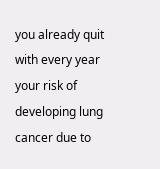you already quit with every year your risk of developing lung cancer due to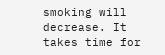smoking will decrease. It takes time for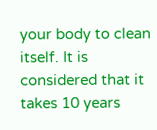your body to clean itself. It is considered that it takes 10 years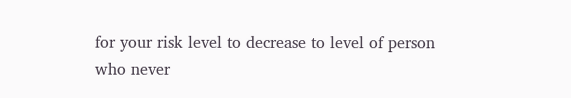for your risk level to decrease to level of person who never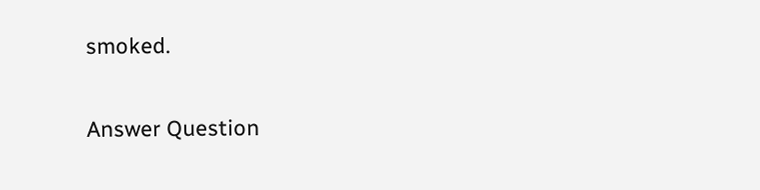smoked.

Answer Question